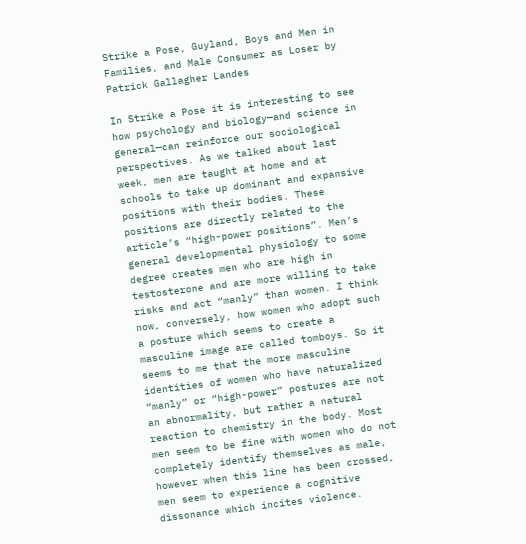Strike a Pose, Guyland, Boys and Men in Families, and Male Consumer as Loser by Patrick Gallagher Landes

In Strike a Pose it is interesting to see how psychology and biology—and science in general—can reinforce our sociological perspectives. As we talked about last week, men are taught at home and at schools to take up dominant and expansive positions with their bodies. These positions are directly related to the article’s “high-power positions”. Men’s general developmental physiology to some degree creates men who are high in testosterone and are more willing to take risks and act “manly” than women. I think now, conversely, how women who adopt such a posture which seems to create a masculine image are called tomboys. So it seems to me that the more masculine identities of women who have naturalized “manly” or “high-power” postures are not an abnormality, but rather a natural reaction to chemistry in the body. Most men seem to be fine with women who do not completely identify themselves as male, however when this line has been crossed, men seem to experience a cognitive dissonance which incites violence.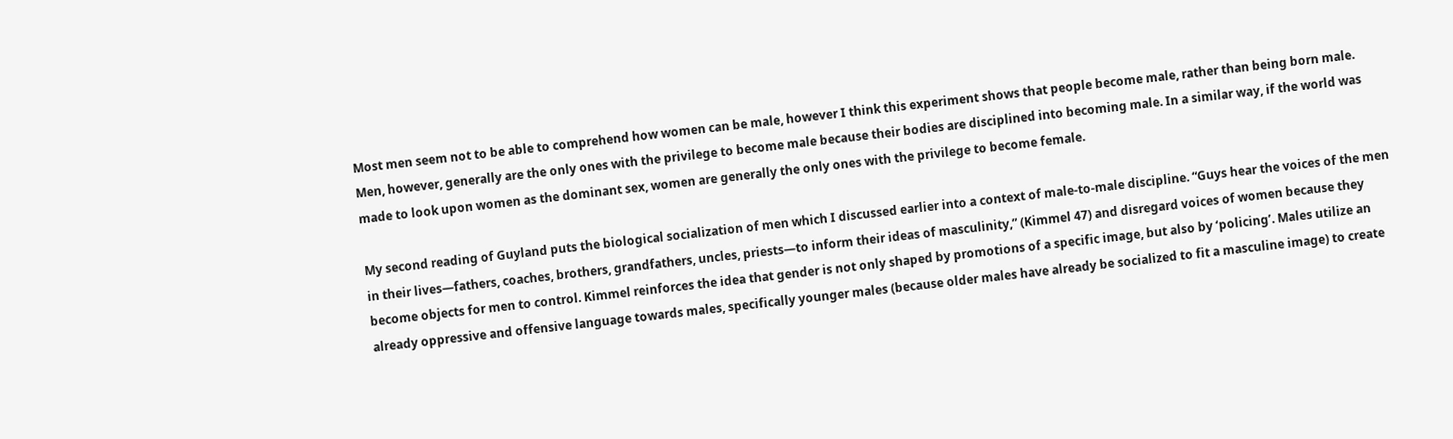Most men seem not to be able to comprehend how women can be male, however I think this experiment shows that people become male, rather than being born male. Men, however, generally are the only ones with the privilege to become male because their bodies are disciplined into becoming male. In a similar way, if the world was made to look upon women as the dominant sex, women are generally the only ones with the privilege to become female.

My second reading of Guyland puts the biological socialization of men which I discussed earlier into a context of male-to-male discipline. “Guys hear the voices of the men in their lives—fathers, coaches, brothers, grandfathers, uncles, priests—to inform their ideas of masculinity,” (Kimmel 47) and disregard voices of women because they become objects for men to control. Kimmel reinforces the idea that gender is not only shaped by promotions of a specific image, but also by ‘policing’. Males utilize an already oppressive and offensive language towards males, specifically younger males (because older males have already be socialized to fit a masculine image) to create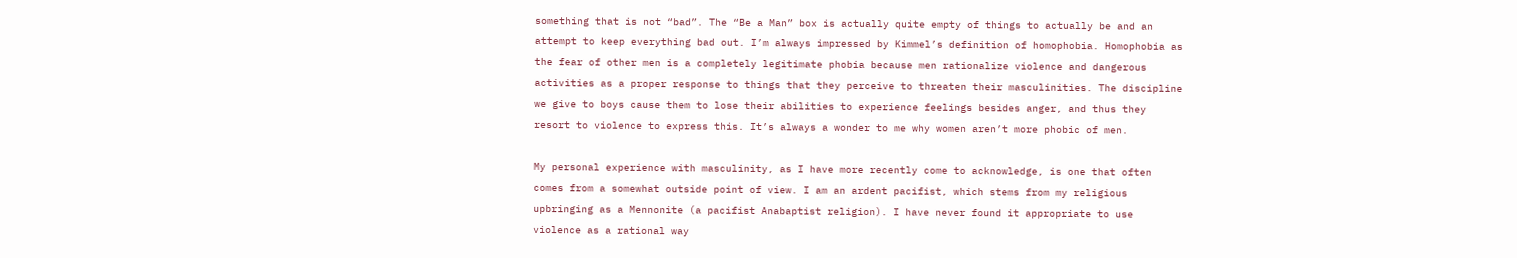something that is not “bad”. The “Be a Man” box is actually quite empty of things to actually be and an attempt to keep everything bad out. I’m always impressed by Kimmel’s definition of homophobia. Homophobia as the fear of other men is a completely legitimate phobia because men rationalize violence and dangerous activities as a proper response to things that they perceive to threaten their masculinities. The discipline we give to boys cause them to lose their abilities to experience feelings besides anger, and thus they resort to violence to express this. It’s always a wonder to me why women aren’t more phobic of men.

My personal experience with masculinity, as I have more recently come to acknowledge, is one that often comes from a somewhat outside point of view. I am an ardent pacifist, which stems from my religious upbringing as a Mennonite (a pacifist Anabaptist religion). I have never found it appropriate to use violence as a rational way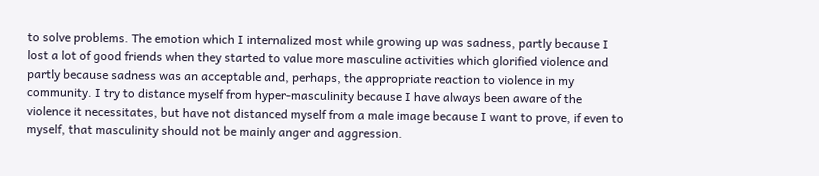to solve problems. The emotion which I internalized most while growing up was sadness, partly because I lost a lot of good friends when they started to value more masculine activities which glorified violence and partly because sadness was an acceptable and, perhaps, the appropriate reaction to violence in my community. I try to distance myself from hyper-masculinity because I have always been aware of the violence it necessitates, but have not distanced myself from a male image because I want to prove, if even to myself, that masculinity should not be mainly anger and aggression.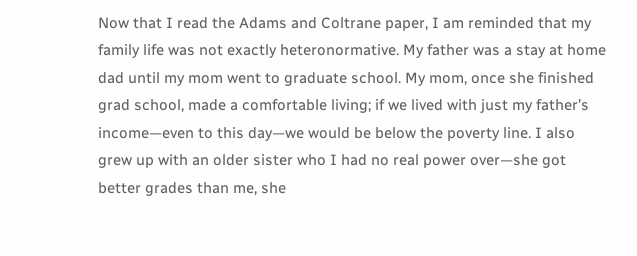Now that I read the Adams and Coltrane paper, I am reminded that my family life was not exactly heteronormative. My father was a stay at home dad until my mom went to graduate school. My mom, once she finished grad school, made a comfortable living; if we lived with just my father’s income—even to this day—we would be below the poverty line. I also grew up with an older sister who I had no real power over—she got better grades than me, she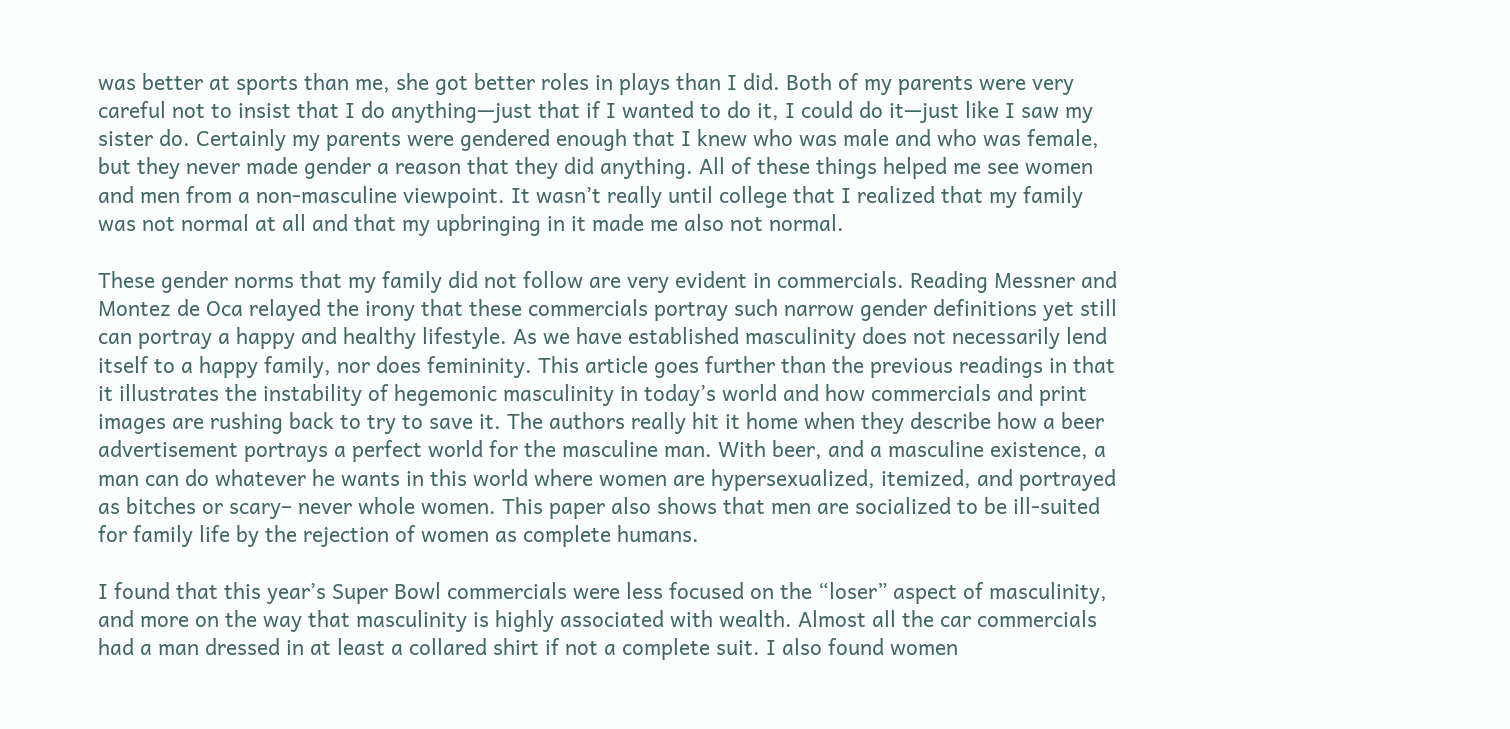was better at sports than me, she got better roles in plays than I did. Both of my parents were very careful not to insist that I do anything—just that if I wanted to do it, I could do it—just like I saw my sister do. Certainly my parents were gendered enough that I knew who was male and who was female, but they never made gender a reason that they did anything. All of these things helped me see women and men from a non-masculine viewpoint. It wasn’t really until college that I realized that my family was not normal at all and that my upbringing in it made me also not normal.

These gender norms that my family did not follow are very evident in commercials. Reading Messner and Montez de Oca relayed the irony that these commercials portray such narrow gender definitions yet still can portray a happy and healthy lifestyle. As we have established masculinity does not necessarily lend itself to a happy family, nor does femininity. This article goes further than the previous readings in that it illustrates the instability of hegemonic masculinity in today’s world and how commercials and print images are rushing back to try to save it. The authors really hit it home when they describe how a beer advertisement portrays a perfect world for the masculine man. With beer, and a masculine existence, a man can do whatever he wants in this world where women are hypersexualized, itemized, and portrayed as bitches or scary– never whole women. This paper also shows that men are socialized to be ill-suited for family life by the rejection of women as complete humans.

I found that this year’s Super Bowl commercials were less focused on the “loser” aspect of masculinity, and more on the way that masculinity is highly associated with wealth. Almost all the car commercials had a man dressed in at least a collared shirt if not a complete suit. I also found women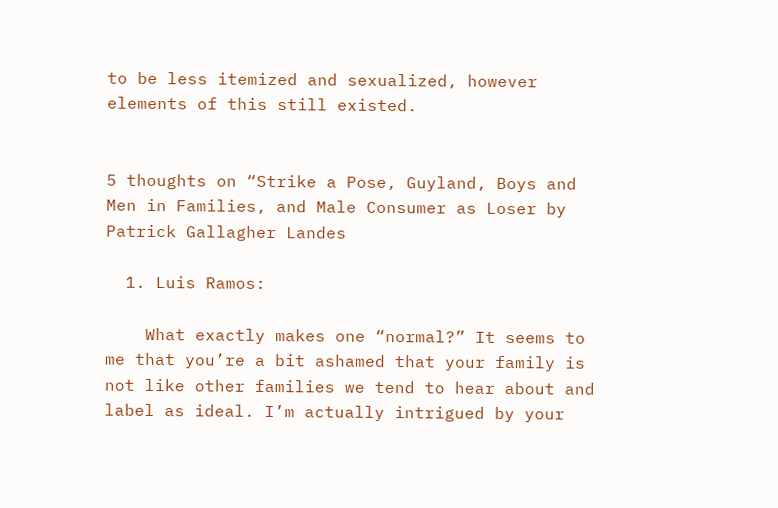to be less itemized and sexualized, however elements of this still existed.


5 thoughts on “Strike a Pose, Guyland, Boys and Men in Families, and Male Consumer as Loser by Patrick Gallagher Landes

  1. Luis Ramos:

    What exactly makes one “normal?” It seems to me that you’re a bit ashamed that your family is not like other families we tend to hear about and label as ideal. I’m actually intrigued by your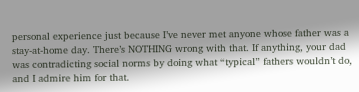personal experience just because I’ve never met anyone whose father was a stay-at-home day. There’s NOTHING wrong with that. If anything, your dad was contradicting social norms by doing what “typical” fathers wouldn’t do, and I admire him for that.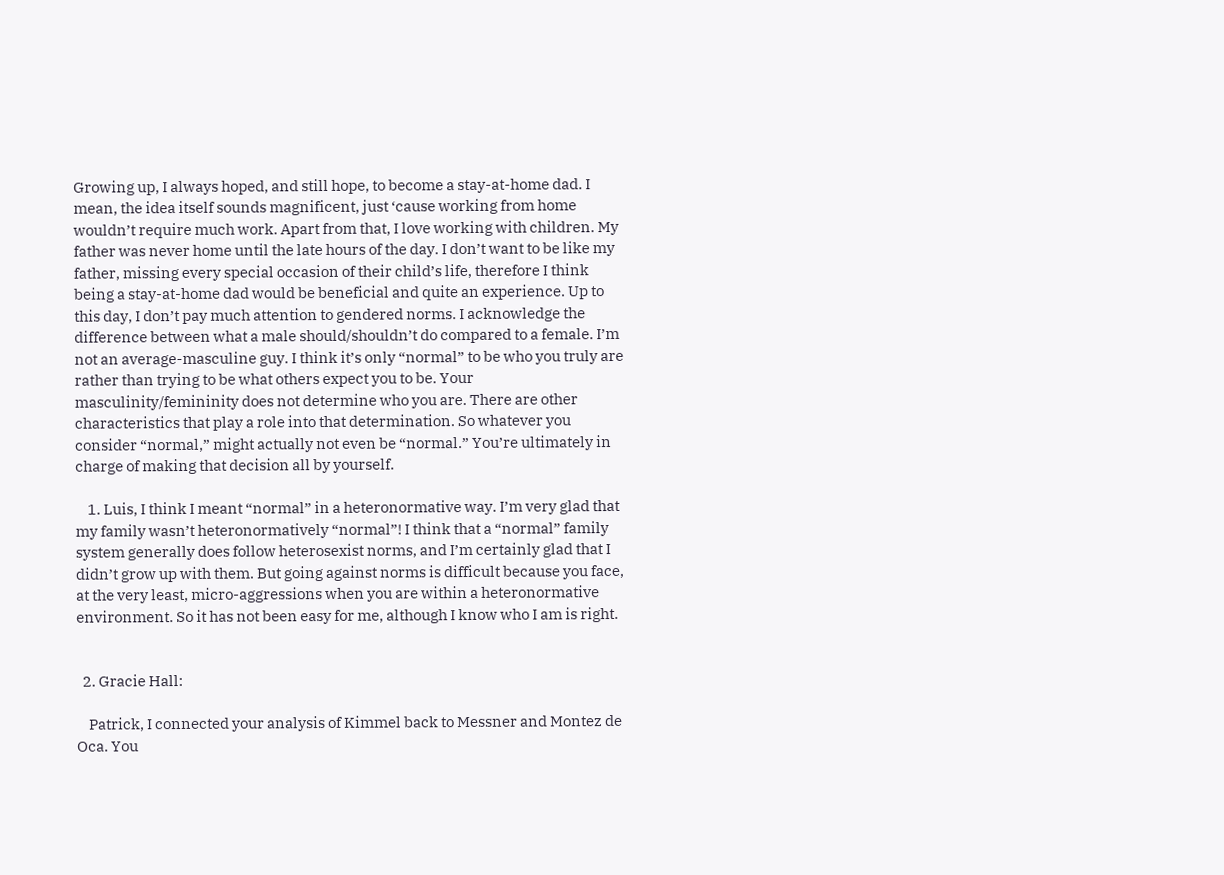Growing up, I always hoped, and still hope, to become a stay-at-home dad. I mean, the idea itself sounds magnificent, just ‘cause working from home wouldn’t require much work. Apart from that, I love working with children. My father was never home until the late hours of the day. I don’t want to be like my father, missing every special occasion of their child’s life, therefore I think being a stay-at-home dad would be beneficial and quite an experience. Up to this day, I don’t pay much attention to gendered norms. I acknowledge the difference between what a male should/shouldn’t do compared to a female. I’m not an average-masculine guy. I think it’s only “normal” to be who you truly are rather than trying to be what others expect you to be. Your masculinity/femininity does not determine who you are. There are other characteristics that play a role into that determination. So whatever you consider “normal,” might actually not even be “normal.” You’re ultimately in charge of making that decision all by yourself.

    1. Luis, I think I meant “normal” in a heteronormative way. I’m very glad that my family wasn’t heteronormatively “normal”! I think that a “normal” family system generally does follow heterosexist norms, and I’m certainly glad that I didn’t grow up with them. But going against norms is difficult because you face, at the very least, micro-aggressions when you are within a heteronormative environment. So it has not been easy for me, although I know who I am is right.


  2. Gracie Hall:

    Patrick, I connected your analysis of Kimmel back to Messner and Montez de Oca. You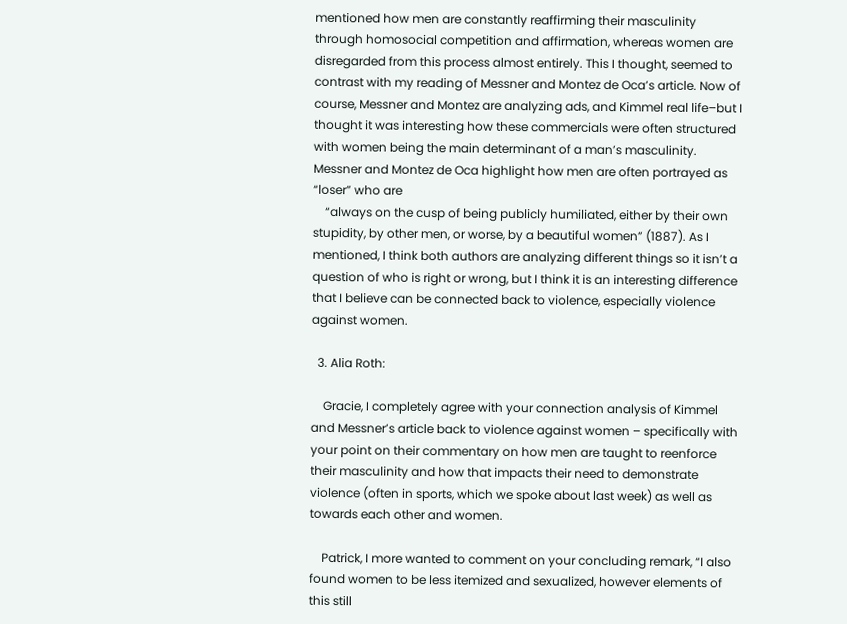mentioned how men are constantly reaffirming their masculinity through homosocial competition and affirmation, whereas women are disregarded from this process almost entirely. This I thought, seemed to contrast with my reading of Messner and Montez de Oca’s article. Now of course, Messner and Montez are analyzing ads, and Kimmel real life–but I thought it was interesting how these commercials were often structured with women being the main determinant of a man’s masculinity. Messner and Montez de Oca highlight how men are often portrayed as “loser” who are
    “always on the cusp of being publicly humiliated, either by their own stupidity, by other men, or worse, by a beautiful women” (1887). As I mentioned, I think both authors are analyzing different things so it isn’t a question of who is right or wrong, but I think it is an interesting difference that I believe can be connected back to violence, especially violence against women.

  3. Alia Roth:

    Gracie, I completely agree with your connection analysis of Kimmel and Messner’s article back to violence against women – specifically with your point on their commentary on how men are taught to reenforce their masculinity and how that impacts their need to demonstrate violence (often in sports, which we spoke about last week) as well as towards each other and women.

    Patrick, I more wanted to comment on your concluding remark, “I also found women to be less itemized and sexualized, however elements of this still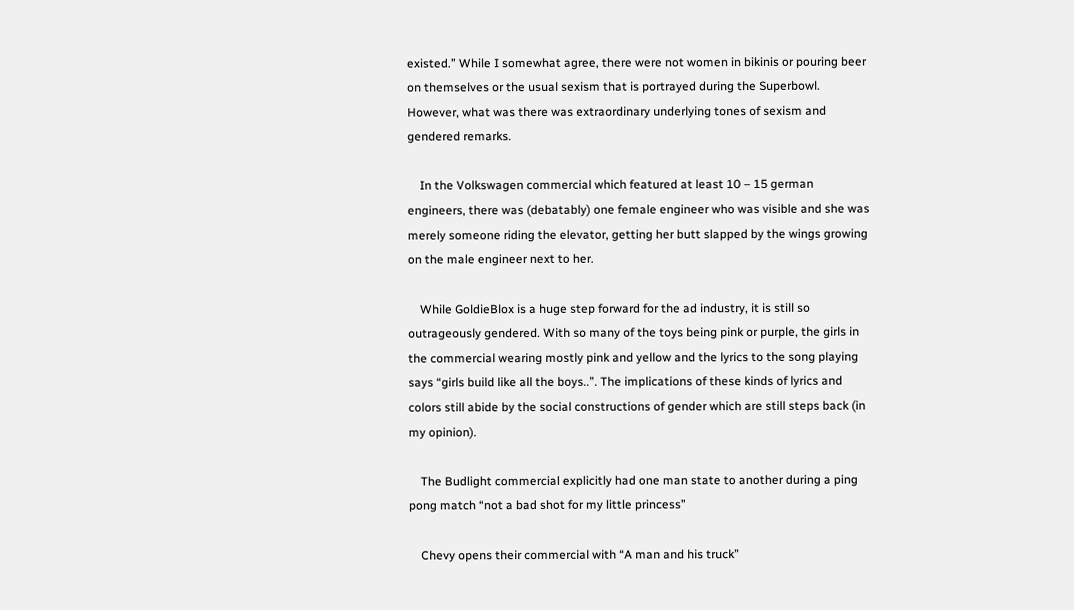existed.” While I somewhat agree, there were not women in bikinis or pouring beer on themselves or the usual sexism that is portrayed during the Superbowl. However, what was there was extraordinary underlying tones of sexism and gendered remarks.

    In the Volkswagen commercial which featured at least 10 – 15 german engineers, there was (debatably) one female engineer who was visible and she was merely someone riding the elevator, getting her butt slapped by the wings growing on the male engineer next to her.

    While GoldieBlox is a huge step forward for the ad industry, it is still so outrageously gendered. With so many of the toys being pink or purple, the girls in the commercial wearing mostly pink and yellow and the lyrics to the song playing says “girls build like all the boys..”. The implications of these kinds of lyrics and colors still abide by the social constructions of gender which are still steps back (in my opinion).

    The Budlight commercial explicitly had one man state to another during a ping pong match “not a bad shot for my little princess”

    Chevy opens their commercial with “A man and his truck”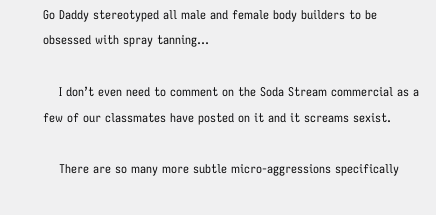Go Daddy stereotyped all male and female body builders to be obsessed with spray tanning…

    I don’t even need to comment on the Soda Stream commercial as a few of our classmates have posted on it and it screams sexist.

    There are so many more subtle micro-aggressions specifically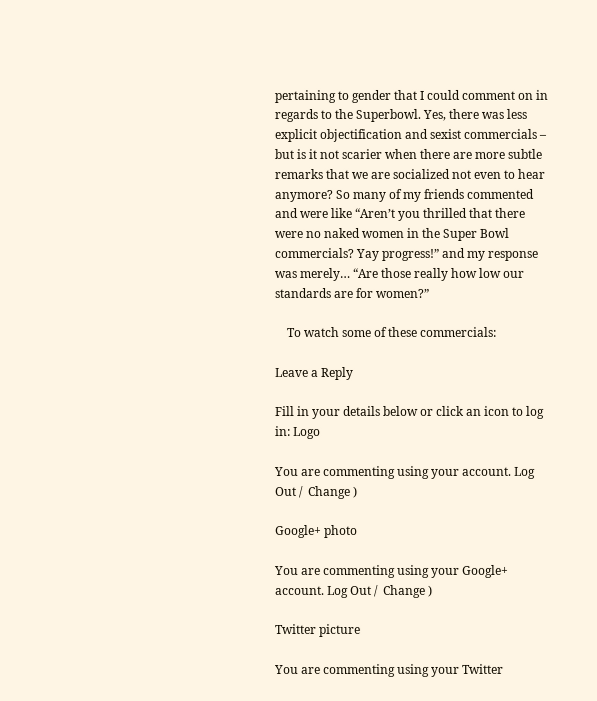pertaining to gender that I could comment on in regards to the Superbowl. Yes, there was less explicit objectification and sexist commercials – but is it not scarier when there are more subtle remarks that we are socialized not even to hear anymore? So many of my friends commented and were like “Aren’t you thrilled that there were no naked women in the Super Bowl commercials? Yay progress!” and my response was merely… “Are those really how low our standards are for women?”

    To watch some of these commercials:

Leave a Reply

Fill in your details below or click an icon to log in: Logo

You are commenting using your account. Log Out /  Change )

Google+ photo

You are commenting using your Google+ account. Log Out /  Change )

Twitter picture

You are commenting using your Twitter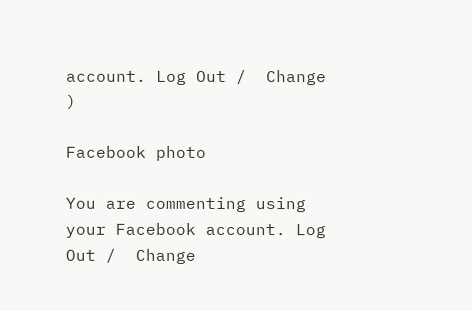account. Log Out /  Change )

Facebook photo

You are commenting using your Facebook account. Log Out /  Change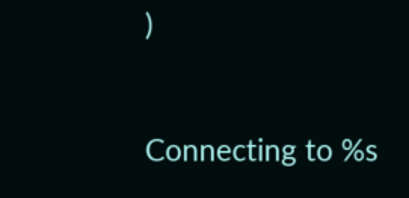)


Connecting to %s